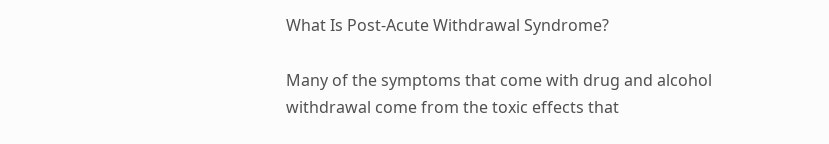What Is Post-Acute Withdrawal Syndrome?

Many of the symptoms that come with drug and alcohol withdrawal come from the toxic effects that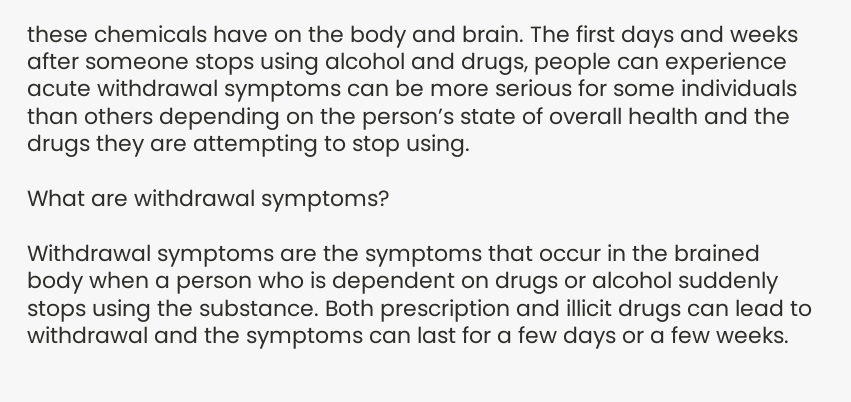these chemicals have on the body and brain. The first days and weeks after someone stops using alcohol and drugs, people can experience acute withdrawal symptoms can be more serious for some individuals than others depending on the person’s state of overall health and the drugs they are attempting to stop using.

What are withdrawal symptoms?

Withdrawal symptoms are the symptoms that occur in the brained body when a person who is dependent on drugs or alcohol suddenly stops using the substance. Both prescription and illicit drugs can lead to withdrawal and the symptoms can last for a few days or a few weeks.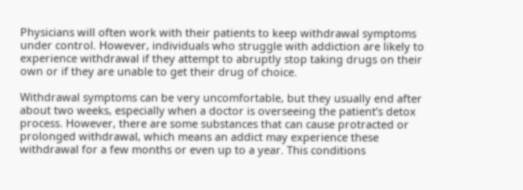Physicians will often work with their patients to keep withdrawal symptoms under control. However, individuals who struggle with addiction are likely to experience withdrawal if they attempt to abruptly stop taking drugs on their own or if they are unable to get their drug of choice.

Withdrawal symptoms can be very uncomfortable, but they usually end after about two weeks, especially when a doctor is overseeing the patient’s detox process. However, there are some substances that can cause protracted or prolonged withdrawal, which means an addict may experience these withdrawal for a few months or even up to a year. This conditions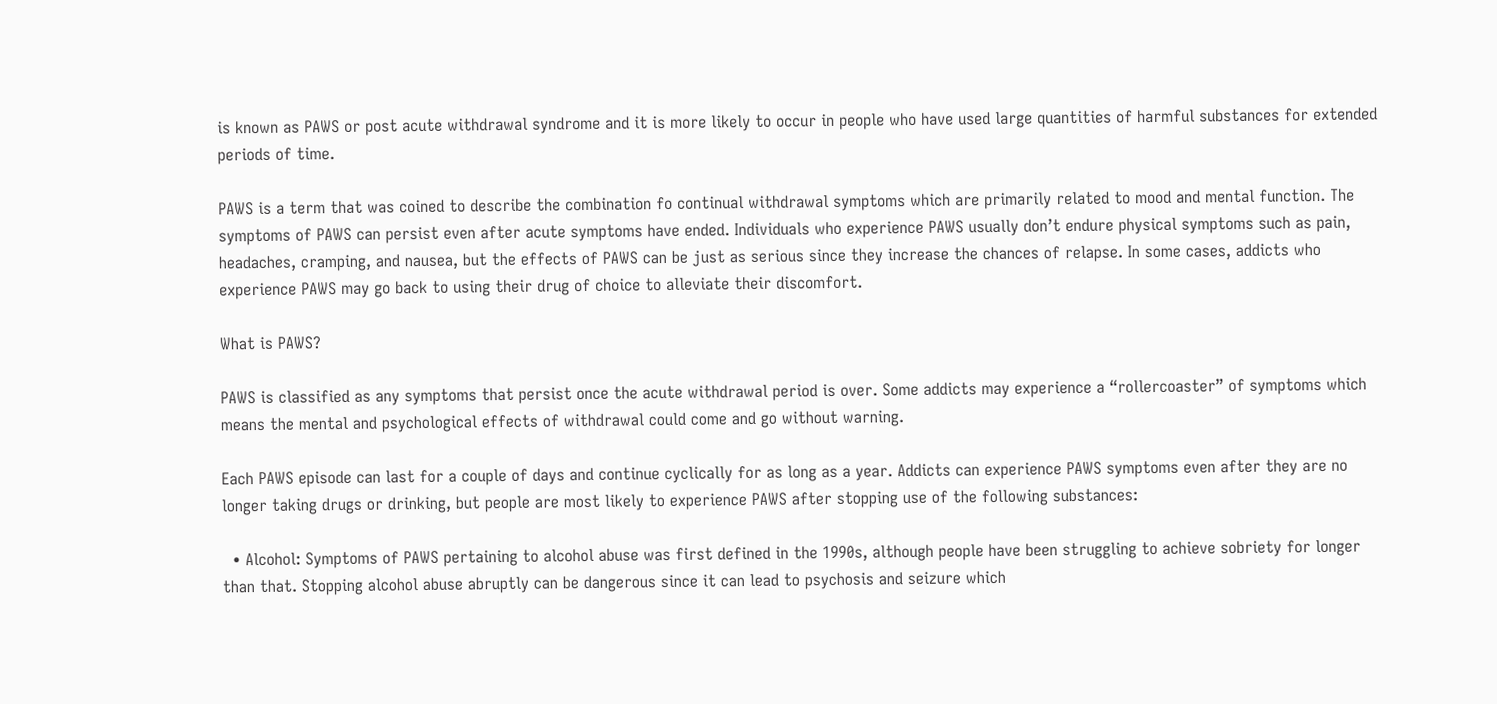is known as PAWS or post acute withdrawal syndrome and it is more likely to occur in people who have used large quantities of harmful substances for extended periods of time.

PAWS is a term that was coined to describe the combination fo continual withdrawal symptoms which are primarily related to mood and mental function. The symptoms of PAWS can persist even after acute symptoms have ended. Individuals who experience PAWS usually don’t endure physical symptoms such as pain, headaches, cramping, and nausea, but the effects of PAWS can be just as serious since they increase the chances of relapse. In some cases, addicts who experience PAWS may go back to using their drug of choice to alleviate their discomfort.

What is PAWS?

PAWS is classified as any symptoms that persist once the acute withdrawal period is over. Some addicts may experience a “rollercoaster” of symptoms which means the mental and psychological effects of withdrawal could come and go without warning.

Each PAWS episode can last for a couple of days and continue cyclically for as long as a year. Addicts can experience PAWS symptoms even after they are no longer taking drugs or drinking, but people are most likely to experience PAWS after stopping use of the following substances:

  • Alcohol: Symptoms of PAWS pertaining to alcohol abuse was first defined in the 1990s, although people have been struggling to achieve sobriety for longer than that. Stopping alcohol abuse abruptly can be dangerous since it can lead to psychosis and seizure which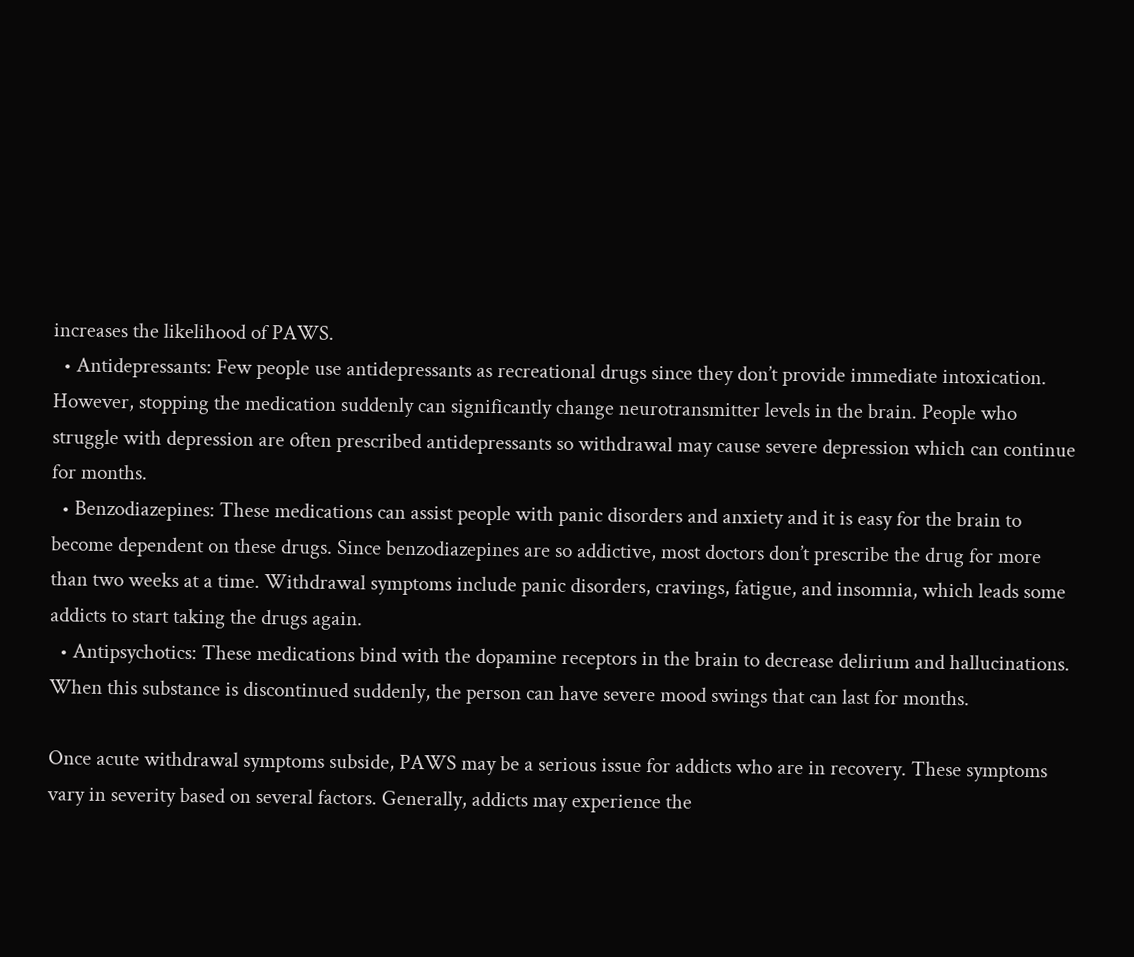increases the likelihood of PAWS.
  • Antidepressants: Few people use antidepressants as recreational drugs since they don’t provide immediate intoxication. However, stopping the medication suddenly can significantly change neurotransmitter levels in the brain. People who struggle with depression are often prescribed antidepressants so withdrawal may cause severe depression which can continue for months.
  • Benzodiazepines: These medications can assist people with panic disorders and anxiety and it is easy for the brain to become dependent on these drugs. Since benzodiazepines are so addictive, most doctors don’t prescribe the drug for more than two weeks at a time. Withdrawal symptoms include panic disorders, cravings, fatigue, and insomnia, which leads some addicts to start taking the drugs again.
  • Antipsychotics: These medications bind with the dopamine receptors in the brain to decrease delirium and hallucinations. When this substance is discontinued suddenly, the person can have severe mood swings that can last for months.

Once acute withdrawal symptoms subside, PAWS may be a serious issue for addicts who are in recovery. These symptoms vary in severity based on several factors. Generally, addicts may experience the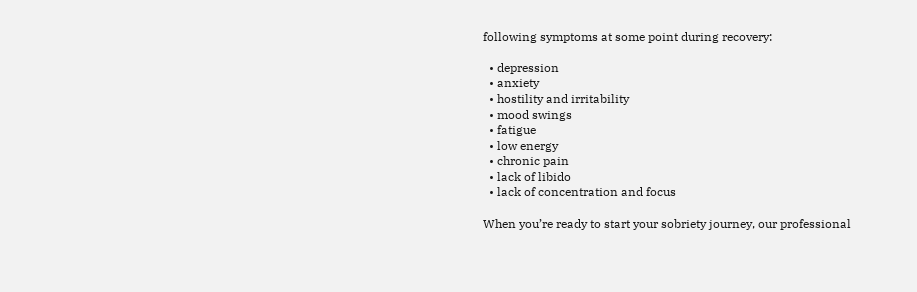following symptoms at some point during recovery:

  • depression
  • anxiety
  • hostility and irritability
  • mood swings
  • fatigue
  • low energy
  • chronic pain
  • lack of libido
  • lack of concentration and focus

When you’re ready to start your sobriety journey, our professional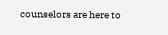counselors are here to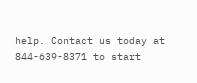help. Contact us today at 844-639-8371 to start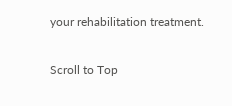your rehabilitation treatment.

Scroll to Top